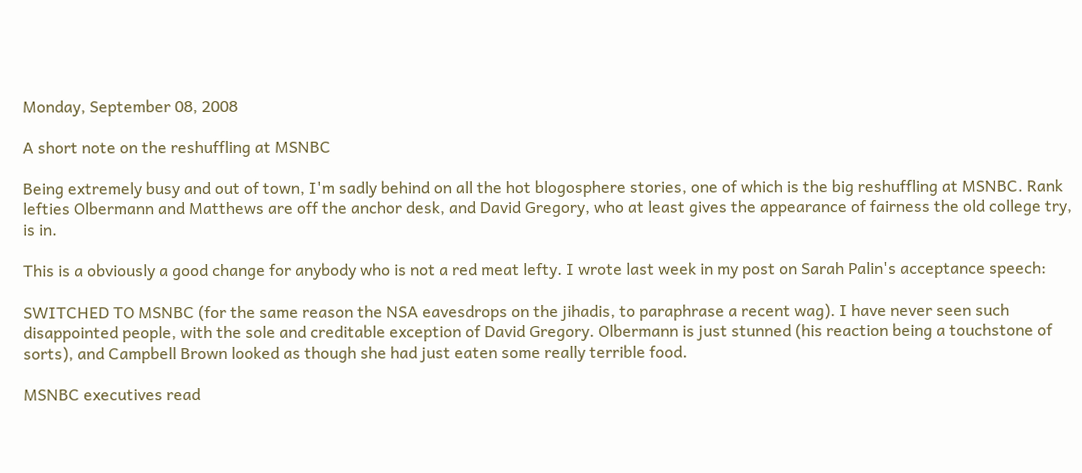Monday, September 08, 2008

A short note on the reshuffling at MSNBC

Being extremely busy and out of town, I'm sadly behind on all the hot blogosphere stories, one of which is the big reshuffling at MSNBC. Rank lefties Olbermann and Matthews are off the anchor desk, and David Gregory, who at least gives the appearance of fairness the old college try, is in.

This is a obviously a good change for anybody who is not a red meat lefty. I wrote last week in my post on Sarah Palin's acceptance speech:

SWITCHED TO MSNBC (for the same reason the NSA eavesdrops on the jihadis, to paraphrase a recent wag). I have never seen such disappointed people, with the sole and creditable exception of David Gregory. Olbermann is just stunned (his reaction being a touchstone of sorts), and Campbell Brown looked as though she had just eaten some really terrible food.

MSNBC executives read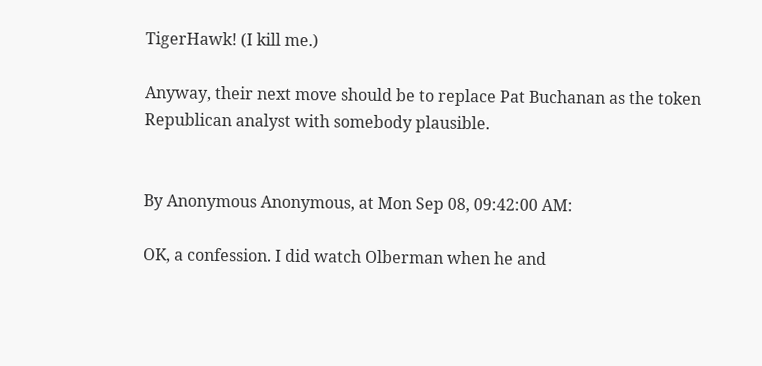TigerHawk! (I kill me.)

Anyway, their next move should be to replace Pat Buchanan as the token Republican analyst with somebody plausible.


By Anonymous Anonymous, at Mon Sep 08, 09:42:00 AM:

OK, a confession. I did watch Olberman when he and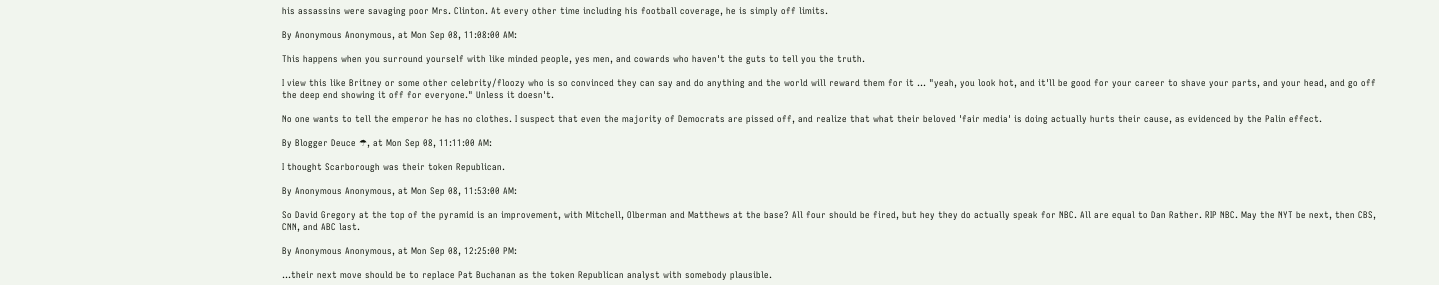his assassins were savaging poor Mrs. Clinton. At every other time including his football coverage, he is simply off limits.

By Anonymous Anonymous, at Mon Sep 08, 11:08:00 AM:

This happens when you surround yourself with like minded people, yes men, and cowards who haven't the guts to tell you the truth.

I view this like Britney or some other celebrity/floozy who is so convinced they can say and do anything and the world will reward them for it ... "yeah, you look hot, and it'll be good for your career to shave your parts, and your head, and go off the deep end showing it off for everyone." Unless it doesn't.

No one wants to tell the emperor he has no clothes. I suspect that even the majority of Democrats are pissed off, and realize that what their beloved 'fair media' is doing actually hurts their cause, as evidenced by the Palin effect.

By Blogger Deuce ☂, at Mon Sep 08, 11:11:00 AM:

I thought Scarborough was their token Republican.

By Anonymous Anonymous, at Mon Sep 08, 11:53:00 AM:

So David Gregory at the top of the pyramid is an improvement, with Mitchell, Olberman and Matthews at the base? All four should be fired, but hey they do actually speak for NBC. All are equal to Dan Rather. RIP NBC. May the NYT be next, then CBS, CNN, and ABC last.

By Anonymous Anonymous, at Mon Sep 08, 12:25:00 PM:

...their next move should be to replace Pat Buchanan as the token Republican analyst with somebody plausible.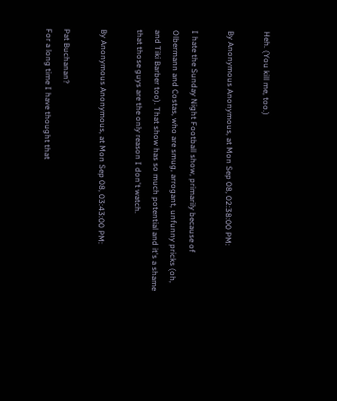Heh. (You kill me, too.)

By Anonymous Anonymous, at Mon Sep 08, 02:38:00 PM:

I hate the Sunday Night Football show, primarily because of Olbermann and Costas, who are smug, arrogant, unfunny pricks (oh, and Tiki Barber too). That show has so much potential and it's a shame that those guys are the only reason I don't watch.

By Anonymous Anonymous, at Mon Sep 08, 03:43:00 PM:

Pat Buchanan?
For a long time I have thought that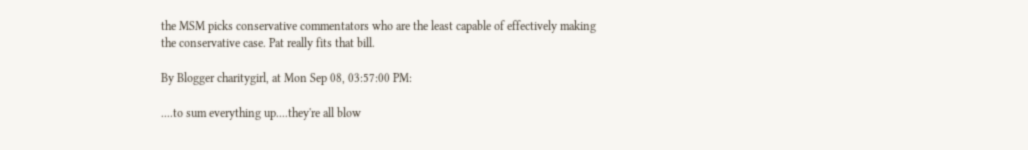the MSM picks conservative commentators who are the least capable of effectively making the conservative case. Pat really fits that bill.

By Blogger charitygirl, at Mon Sep 08, 03:57:00 PM:

....to sum everything up....they're all blow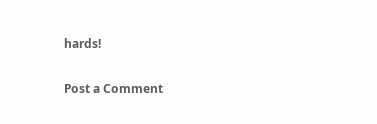hards!

Post a Comment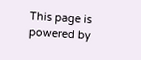This page is powered by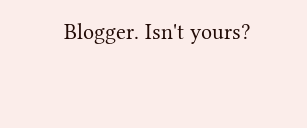Blogger. Isn't yours?